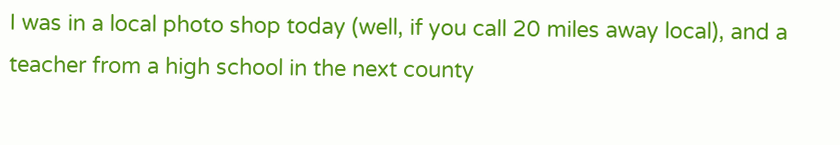I was in a local photo shop today (well, if you call 20 miles away local), and a teacher from a high school in the next county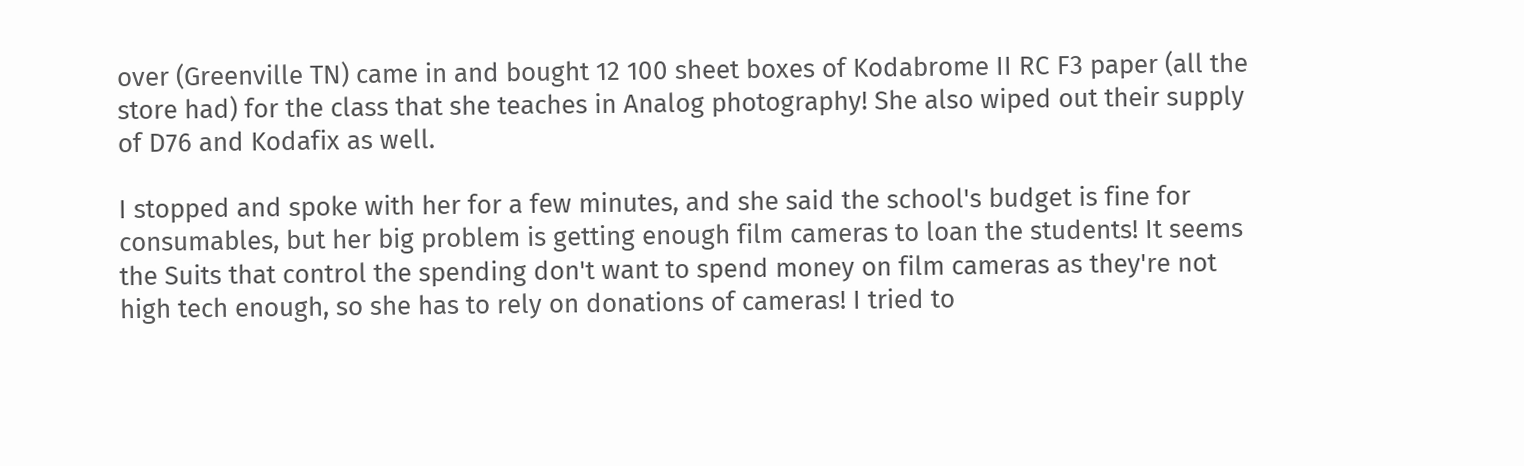over (Greenville TN) came in and bought 12 100 sheet boxes of Kodabrome II RC F3 paper (all the store had) for the class that she teaches in Analog photography! She also wiped out their supply of D76 and Kodafix as well.

I stopped and spoke with her for a few minutes, and she said the school's budget is fine for consumables, but her big problem is getting enough film cameras to loan the students! It seems the Suits that control the spending don't want to spend money on film cameras as they're not high tech enough, so she has to rely on donations of cameras! I tried to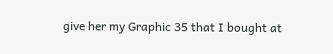give her my Graphic 35 that I bought at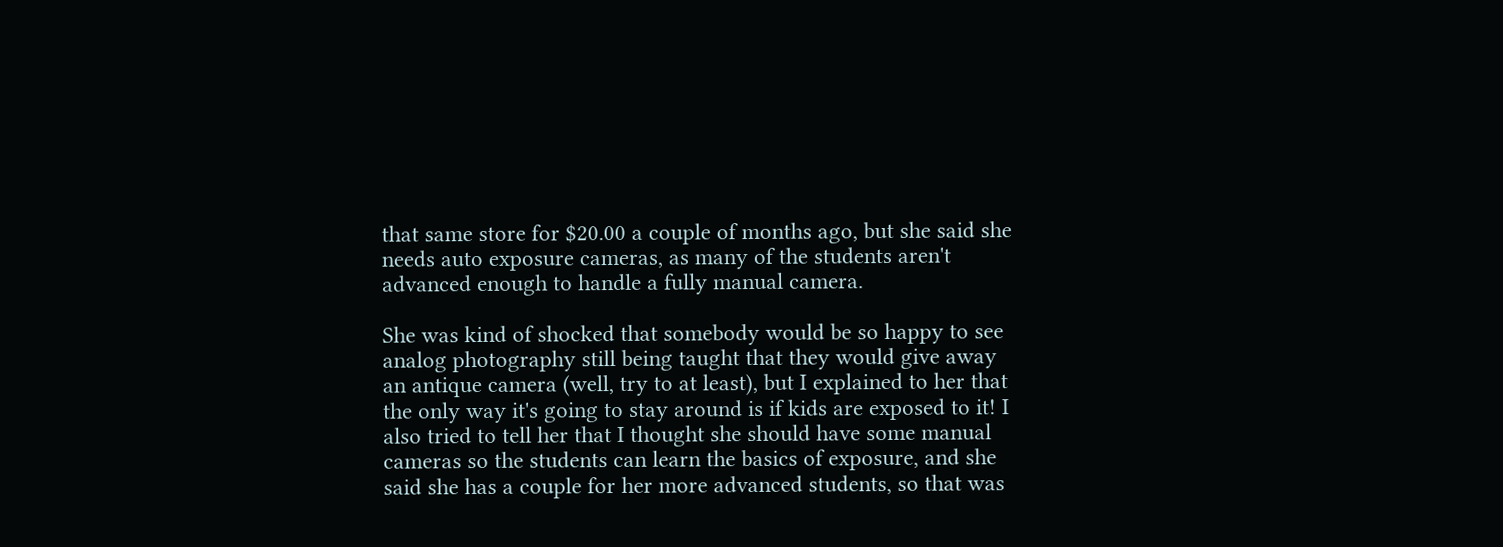that same store for $20.00 a couple of months ago, but she said she needs auto exposure cameras, as many of the students aren't advanced enough to handle a fully manual camera.

She was kind of shocked that somebody would be so happy to see analog photography still being taught that they would give away an antique camera (well, try to at least), but I explained to her that the only way it's going to stay around is if kids are exposed to it! I also tried to tell her that I thought she should have some manual cameras so the students can learn the basics of exposure, and she said she has a couple for her more advanced students, so that was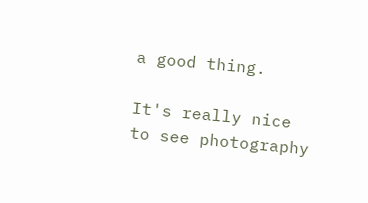a good thing.

It's really nice to see photography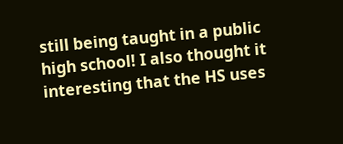still being taught in a public high school! I also thought it interesting that the HS uses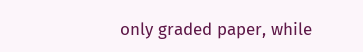only graded paper, while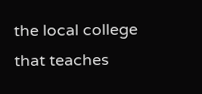the local college that teaches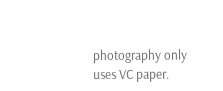photography only uses VC paper.